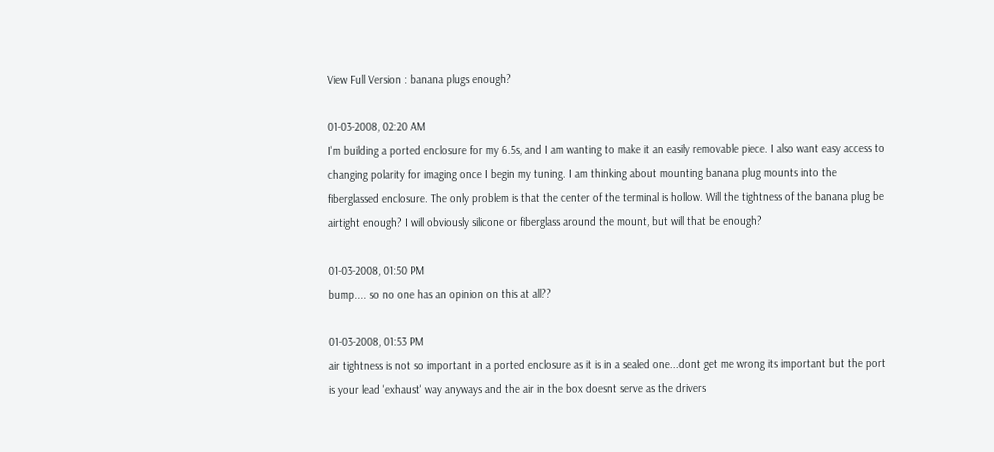View Full Version : banana plugs enough?

01-03-2008, 02:20 AM
I'm building a ported enclosure for my 6.5s, and I am wanting to make it an easily removable piece. I also want easy access to changing polarity for imaging once I begin my tuning. I am thinking about mounting banana plug mounts into the fiberglassed enclosure. The only problem is that the center of the terminal is hollow. Will the tightness of the banana plug be airtight enough? I will obviously silicone or fiberglass around the mount, but will that be enough?

01-03-2008, 01:50 PM
bump.... so no one has an opinion on this at all??

01-03-2008, 01:53 PM
air tightness is not so important in a ported enclosure as it is in a sealed one...dont get me wrong its important but the port is your lead 'exhaust' way anyways and the air in the box doesnt serve as the drivers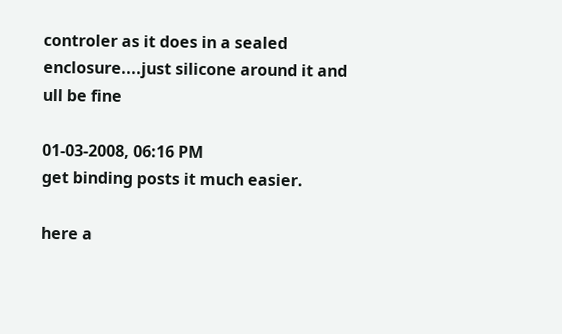controler as it does in a sealed enclosure....just silicone around it and ull be fine

01-03-2008, 06:16 PM
get binding posts it much easier.

here a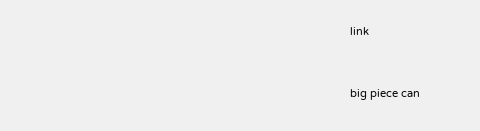link


big piece can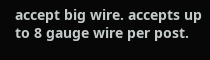accept big wire. accepts up to 8 gauge wire per post.